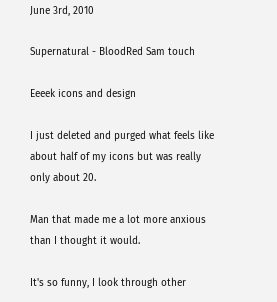June 3rd, 2010

Supernatural - BloodRed Sam touch

Eeeek icons and design

I just deleted and purged what feels like about half of my icons but was really only about 20.

Man that made me a lot more anxious than I thought it would.

It's so funny, I look through other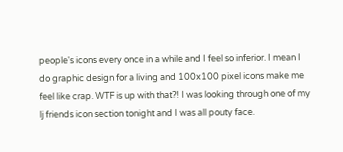people's icons every once in a while and I feel so inferior. I mean I do graphic design for a living and 100x100 pixel icons make me feel like crap. WTF is up with that?! I was looking through one of my lj friends icon section tonight and I was all pouty face.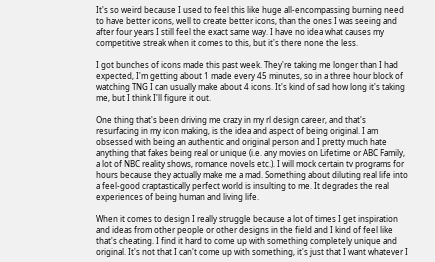It's so weird because I used to feel this like huge all-encompassing burning need to have better icons, well to create better icons, than the ones I was seeing and after four years I still feel the exact same way. I have no idea what causes my competitive streak when it comes to this, but it's there none the less.

I got bunches of icons made this past week. They're taking me longer than I had expected, I'm getting about 1 made every 45 minutes, so in a three hour block of watching TNG I can usually make about 4 icons. It's kind of sad how long it's taking me, but I think I'll figure it out.

One thing that's been driving me crazy in my rl design career, and that's resurfacing in my icon making, is the idea and aspect of being original. I am obsessed with being an authentic and original person and I pretty much hate anything that fakes being real or unique (i.e. any movies on Lifetime or ABC Family, a lot of NBC reality shows, romance novels etc.). I will mock certain tv programs for hours because they actually make me a mad. Something about diluting real life into a feel-good craptastically perfect world is insulting to me. It degrades the real experiences of being human and living life.

When it comes to design I really struggle because a lot of times I get inspiration and ideas from other people or other designs in the field and I kind of feel like that's cheating. I find it hard to come up with something completely unique and original. It's not that I can't come up with something, it's just that I want whatever I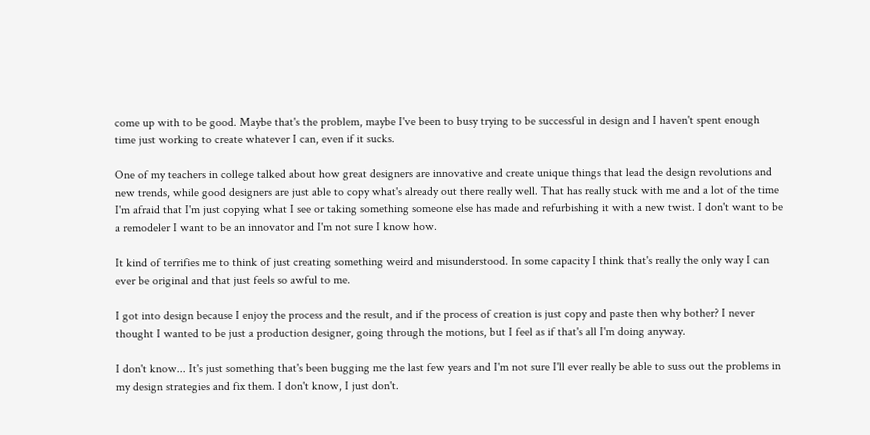come up with to be good. Maybe that's the problem, maybe I've been to busy trying to be successful in design and I haven't spent enough time just working to create whatever I can, even if it sucks.

One of my teachers in college talked about how great designers are innovative and create unique things that lead the design revolutions and new trends, while good designers are just able to copy what's already out there really well. That has really stuck with me and a lot of the time I'm afraid that I'm just copying what I see or taking something someone else has made and refurbishing it with a new twist. I don't want to be a remodeler I want to be an innovator and I'm not sure I know how.

It kind of terrifies me to think of just creating something weird and misunderstood. In some capacity I think that's really the only way I can ever be original and that just feels so awful to me.

I got into design because I enjoy the process and the result, and if the process of creation is just copy and paste then why bother? I never thought I wanted to be just a production designer, going through the motions, but I feel as if that's all I'm doing anyway.

I don't know... It's just something that's been bugging me the last few years and I'm not sure I'll ever really be able to suss out the problems in my design strategies and fix them. I don't know, I just don't.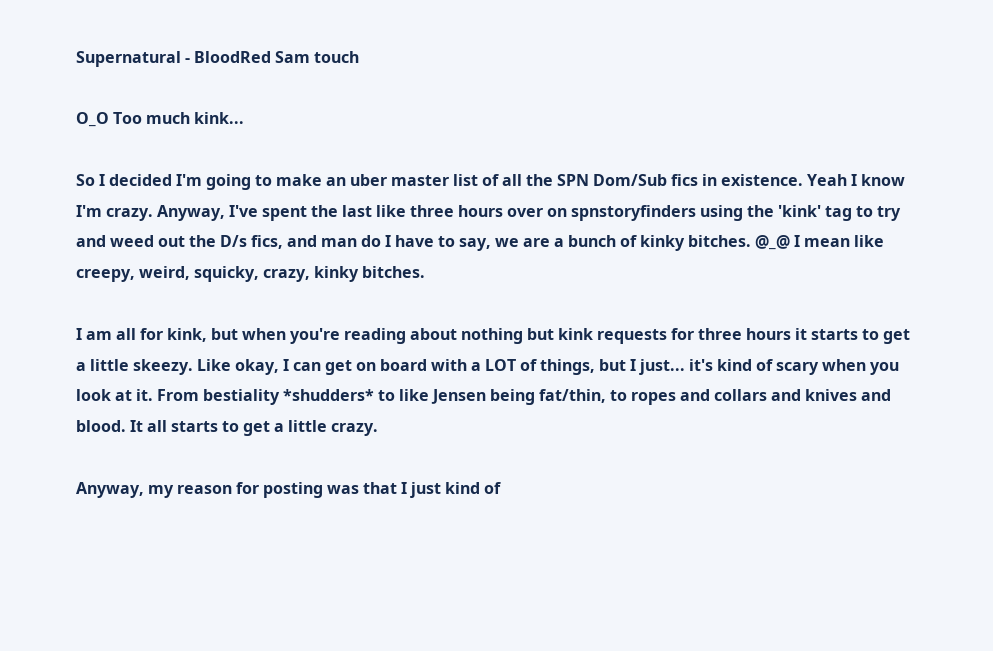Supernatural - BloodRed Sam touch

O_O Too much kink...

So I decided I'm going to make an uber master list of all the SPN Dom/Sub fics in existence. Yeah I know I'm crazy. Anyway, I've spent the last like three hours over on spnstoryfinders using the 'kink' tag to try and weed out the D/s fics, and man do I have to say, we are a bunch of kinky bitches. @_@ I mean like creepy, weird, squicky, crazy, kinky bitches.

I am all for kink, but when you're reading about nothing but kink requests for three hours it starts to get a little skeezy. Like okay, I can get on board with a LOT of things, but I just... it's kind of scary when you look at it. From bestiality *shudders* to like Jensen being fat/thin, to ropes and collars and knives and blood. It all starts to get a little crazy.

Anyway, my reason for posting was that I just kind of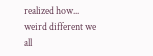realized how... weird different we all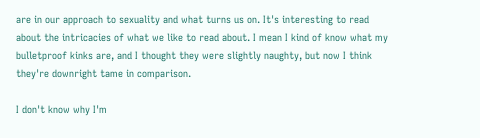are in our approach to sexuality and what turns us on. It's interesting to read about the intricacies of what we like to read about. I mean I kind of know what my bulletproof kinks are, and I thought they were slightly naughty, but now I think they're downright tame in comparison.

I don't know why I'm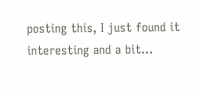posting this, I just found it interesting and a bit...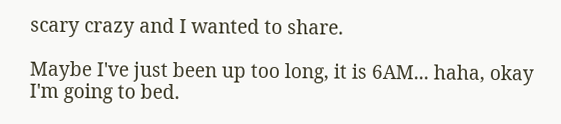scary crazy and I wanted to share.

Maybe I've just been up too long, it is 6AM... haha, okay I'm going to bed.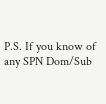P.S. If you know of any SPN Dom/Sub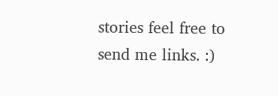stories feel free to send me links. :)